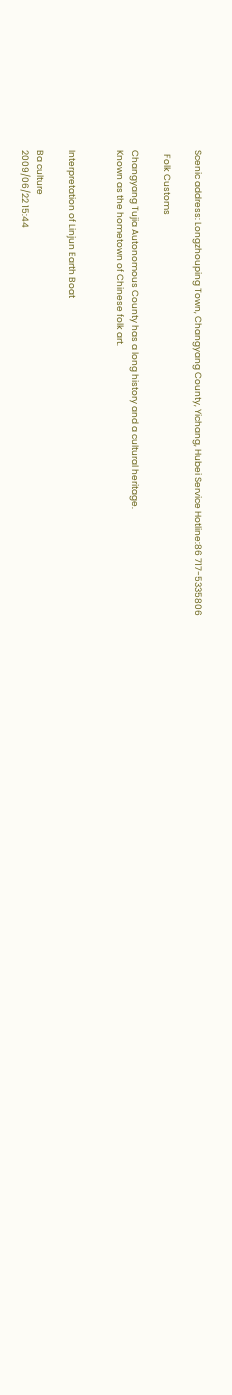Scenic address: Longzhouping Town, Changyang County, Yichang, Hubei Service Hotline:86 717-5335806

  Folk Customs

Changyang Tujia Autonomous County has a long history and a cultural heritage.
Known as the hometown of Chinese folk art.


Interpretation of Linjun Earth Boat

Ba culture
2009/06/22 15:44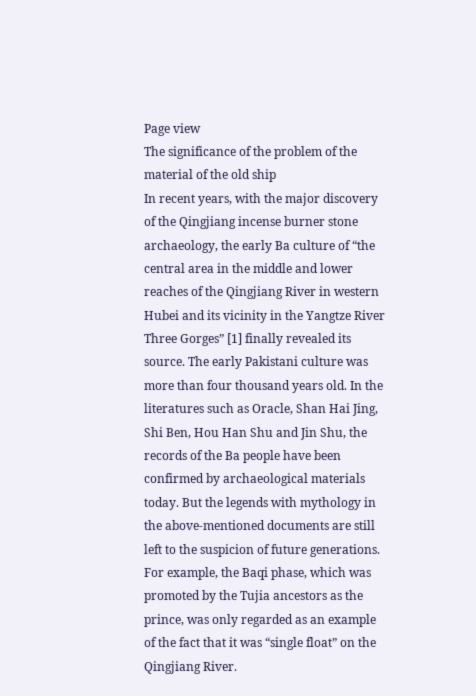Page view
The significance of the problem of the material of the old ship
In recent years, with the major discovery of the Qingjiang incense burner stone archaeology, the early Ba culture of “the central area in the middle and lower reaches of the Qingjiang River in western Hubei and its vicinity in the Yangtze River Three Gorges” [1] finally revealed its source. The early Pakistani culture was more than four thousand years old. In the literatures such as Oracle, Shan Hai Jing, Shi Ben, Hou Han Shu and Jin Shu, the records of the Ba people have been confirmed by archaeological materials today. But the legends with mythology in the above-mentioned documents are still left to the suspicion of future generations. For example, the Baqi phase, which was promoted by the Tujia ancestors as the prince, was only regarded as an example of the fact that it was “single float” on the Qingjiang River.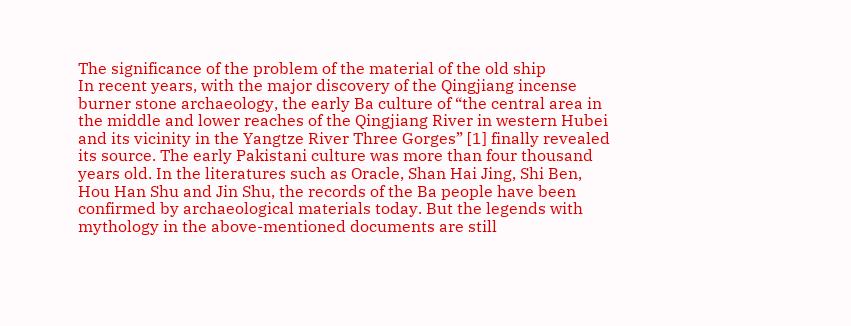The significance of the problem of the material of the old ship
In recent years, with the major discovery of the Qingjiang incense burner stone archaeology, the early Ba culture of “the central area in the middle and lower reaches of the Qingjiang River in western Hubei and its vicinity in the Yangtze River Three Gorges” [1] finally revealed its source. The early Pakistani culture was more than four thousand years old. In the literatures such as Oracle, Shan Hai Jing, Shi Ben, Hou Han Shu and Jin Shu, the records of the Ba people have been confirmed by archaeological materials today. But the legends with mythology in the above-mentioned documents are still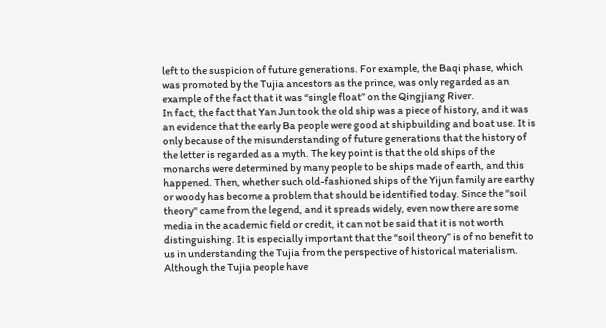left to the suspicion of future generations. For example, the Baqi phase, which was promoted by the Tujia ancestors as the prince, was only regarded as an example of the fact that it was “single float” on the Qingjiang River.
In fact, the fact that Yan Jun took the old ship was a piece of history, and it was an evidence that the early Ba people were good at shipbuilding and boat use. It is only because of the misunderstanding of future generations that the history of the letter is regarded as a myth. The key point is that the old ships of the monarchs were determined by many people to be ships made of earth, and this happened. Then, whether such old-fashioned ships of the Yijun family are earthy or woody has become a problem that should be identified today. Since the "soil theory" came from the legend, and it spreads widely, even now there are some media in the academic field or credit, it can not be said that it is not worth distinguishing. It is especially important that the “soil theory” is of no benefit to us in understanding the Tujia from the perspective of historical materialism. Although the Tujia people have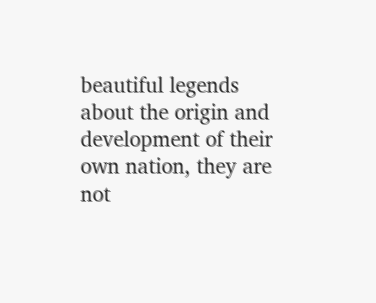beautiful legends about the origin and development of their own nation, they are not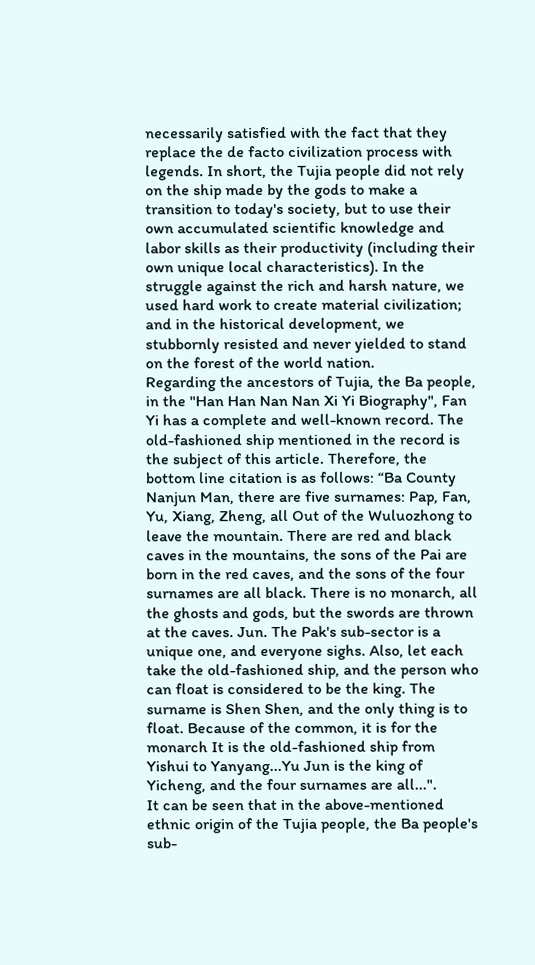necessarily satisfied with the fact that they replace the de facto civilization process with legends. In short, the Tujia people did not rely on the ship made by the gods to make a transition to today's society, but to use their own accumulated scientific knowledge and labor skills as their productivity (including their own unique local characteristics). In the struggle against the rich and harsh nature, we used hard work to create material civilization; and in the historical development, we stubbornly resisted and never yielded to stand on the forest of the world nation.
Regarding the ancestors of Tujia, the Ba people, in the "Han Han Nan Nan Xi Yi Biography", Fan Yi has a complete and well-known record. The old-fashioned ship mentioned in the record is the subject of this article. Therefore, the bottom line citation is as follows: “Ba County Nanjun Man, there are five surnames: Pap, Fan, Yu, Xiang, Zheng, all Out of the Wuluozhong to leave the mountain. There are red and black caves in the mountains, the sons of the Pai are born in the red caves, and the sons of the four surnames are all black. There is no monarch, all the ghosts and gods, but the swords are thrown at the caves. Jun. The Pak's sub-sector is a unique one, and everyone sighs. Also, let each take the old-fashioned ship, and the person who can float is considered to be the king. The surname is Shen Shen, and the only thing is to float. Because of the common, it is for the monarch It is the old-fashioned ship from Yishui to Yanyang...Yu Jun is the king of Yicheng, and the four surnames are all...".
It can be seen that in the above-mentioned ethnic origin of the Tujia people, the Ba people's sub-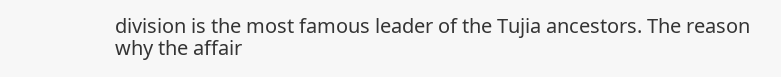division is the most famous leader of the Tujia ancestors. The reason why the affair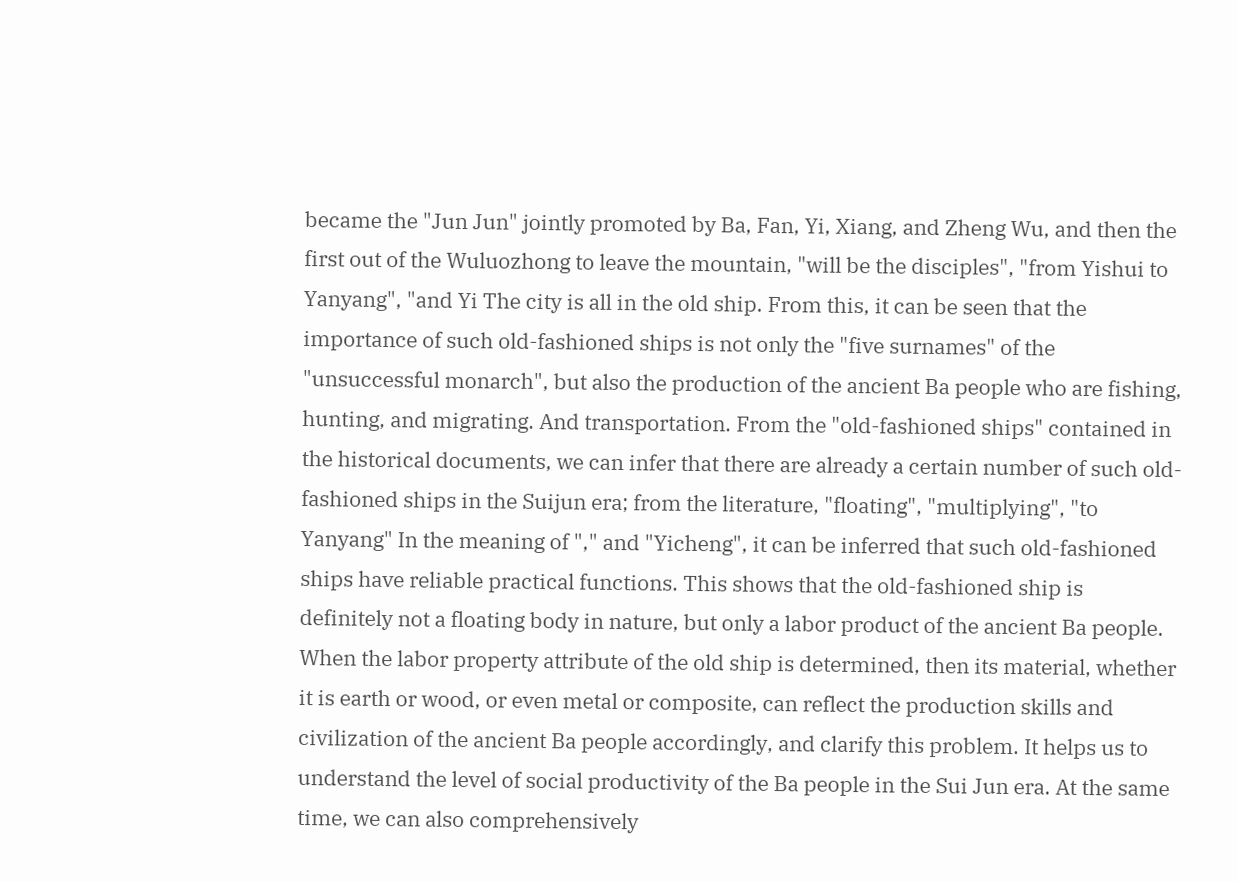became the "Jun Jun" jointly promoted by Ba, Fan, Yi, Xiang, and Zheng Wu, and then the first out of the Wuluozhong to leave the mountain, "will be the disciples", "from Yishui to Yanyang", "and Yi The city is all in the old ship. From this, it can be seen that the importance of such old-fashioned ships is not only the "five surnames" of the "unsuccessful monarch", but also the production of the ancient Ba people who are fishing, hunting, and migrating. And transportation. From the "old-fashioned ships" contained in the historical documents, we can infer that there are already a certain number of such old-fashioned ships in the Suijun era; from the literature, "floating", "multiplying", "to Yanyang" In the meaning of "," and "Yicheng", it can be inferred that such old-fashioned ships have reliable practical functions. This shows that the old-fashioned ship is definitely not a floating body in nature, but only a labor product of the ancient Ba people. When the labor property attribute of the old ship is determined, then its material, whether it is earth or wood, or even metal or composite, can reflect the production skills and civilization of the ancient Ba people accordingly, and clarify this problem. It helps us to understand the level of social productivity of the Ba people in the Sui Jun era. At the same time, we can also comprehensively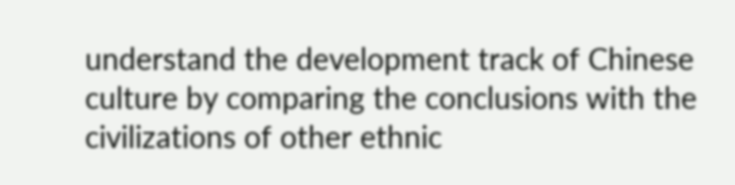understand the development track of Chinese culture by comparing the conclusions with the civilizations of other ethnic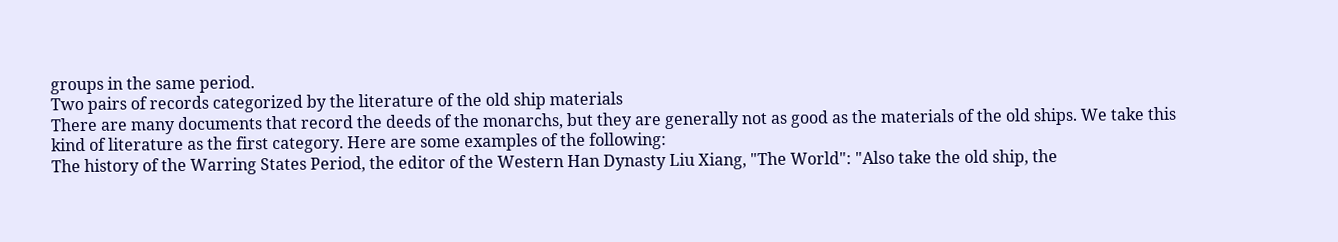groups in the same period.
Two pairs of records categorized by the literature of the old ship materials
There are many documents that record the deeds of the monarchs, but they are generally not as good as the materials of the old ships. We take this kind of literature as the first category. Here are some examples of the following:
The history of the Warring States Period, the editor of the Western Han Dynasty Liu Xiang, "The World": "Also take the old ship, the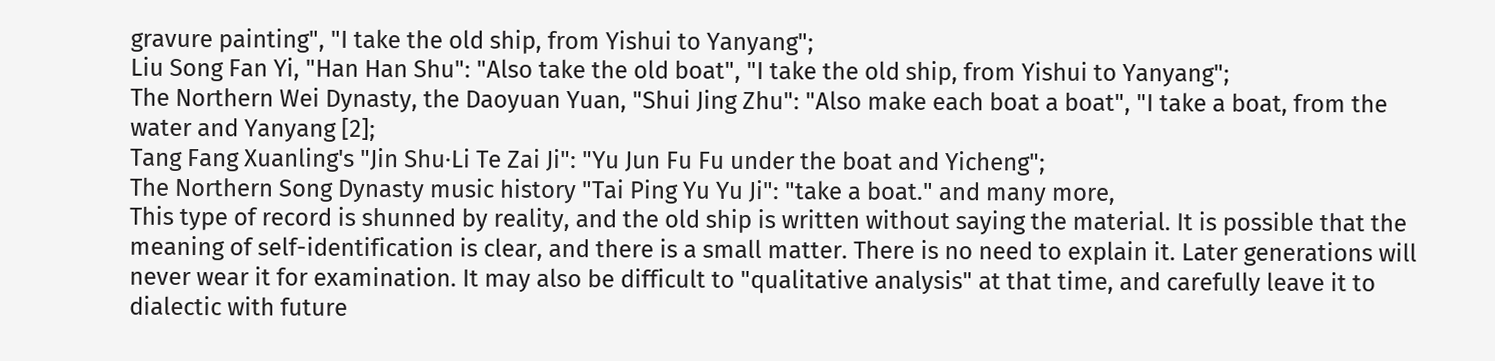gravure painting", "I take the old ship, from Yishui to Yanyang";
Liu Song Fan Yi, "Han Han Shu": "Also take the old boat", "I take the old ship, from Yishui to Yanyang";
The Northern Wei Dynasty, the Daoyuan Yuan, "Shui Jing Zhu": "Also make each boat a boat", "I take a boat, from the water and Yanyang [2];
Tang Fang Xuanling's "Jin Shu·Li Te Zai Ji": "Yu Jun Fu Fu under the boat and Yicheng";
The Northern Song Dynasty music history "Tai Ping Yu Yu Ji": "take a boat." and many more,
This type of record is shunned by reality, and the old ship is written without saying the material. It is possible that the meaning of self-identification is clear, and there is a small matter. There is no need to explain it. Later generations will never wear it for examination. It may also be difficult to "qualitative analysis" at that time, and carefully leave it to dialectic with future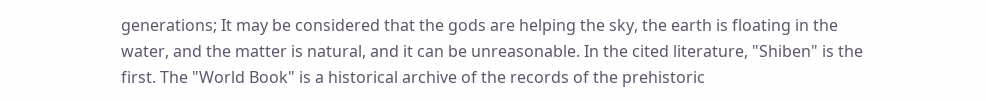generations; It may be considered that the gods are helping the sky, the earth is floating in the water, and the matter is natural, and it can be unreasonable. In the cited literature, "Shiben" is the first. The "World Book" is a historical archive of the records of the prehistoric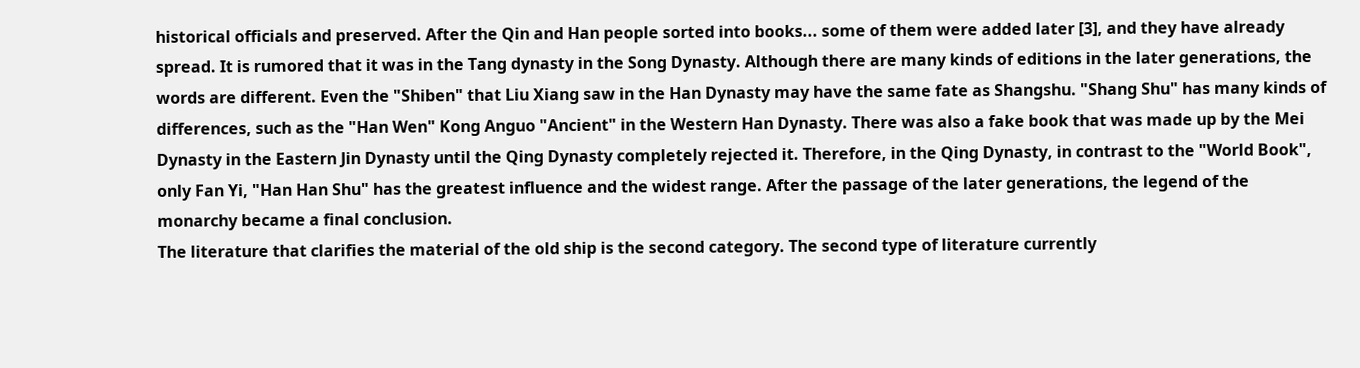historical officials and preserved. After the Qin and Han people sorted into books... some of them were added later [3], and they have already spread. It is rumored that it was in the Tang dynasty in the Song Dynasty. Although there are many kinds of editions in the later generations, the words are different. Even the "Shiben" that Liu Xiang saw in the Han Dynasty may have the same fate as Shangshu. "Shang Shu" has many kinds of differences, such as the "Han Wen" Kong Anguo "Ancient" in the Western Han Dynasty. There was also a fake book that was made up by the Mei Dynasty in the Eastern Jin Dynasty until the Qing Dynasty completely rejected it. Therefore, in the Qing Dynasty, in contrast to the "World Book", only Fan Yi, "Han Han Shu" has the greatest influence and the widest range. After the passage of the later generations, the legend of the monarchy became a final conclusion.
The literature that clarifies the material of the old ship is the second category. The second type of literature currently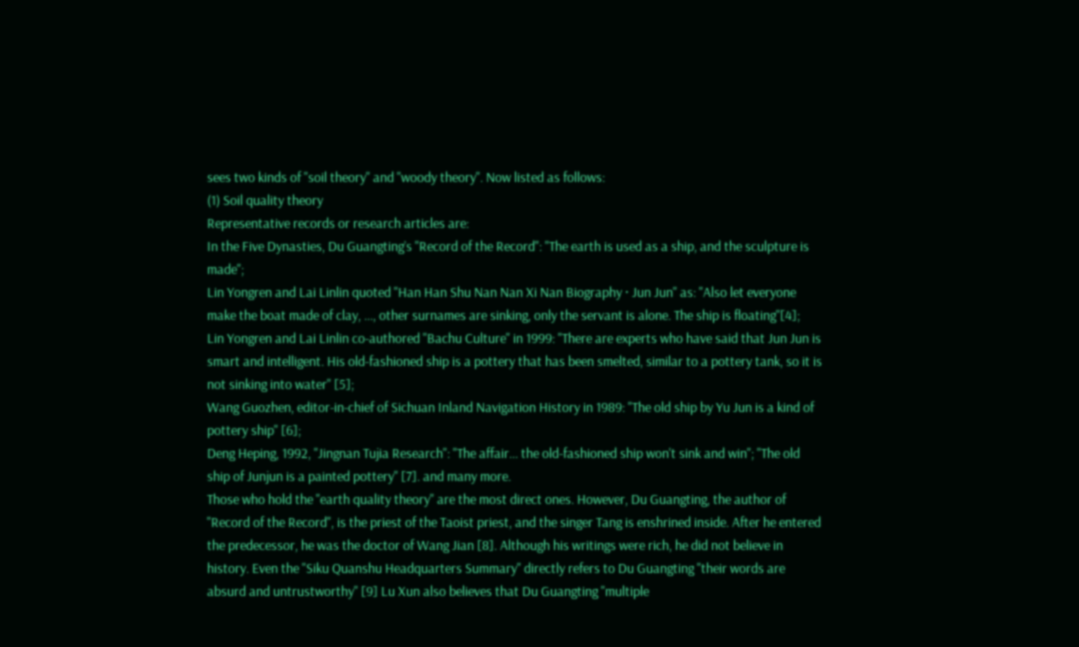sees two kinds of "soil theory" and "woody theory". Now listed as follows:
(1) Soil quality theory
Representative records or research articles are:
In the Five Dynasties, Du Guangting’s "Record of the Record": "The earth is used as a ship, and the sculpture is made";
Lin Yongren and Lai Linlin quoted "Han Han Shu Nan Nan Xi Nan Biography · Jun Jun" as: "Also let everyone make the boat made of clay, ..., other surnames are sinking, only the servant is alone. The ship is floating"[4];
Lin Yongren and Lai Linlin co-authored "Bachu Culture" in 1999: "There are experts who have said that Jun Jun is smart and intelligent. His old-fashioned ship is a pottery that has been smelted, similar to a pottery tank, so it is not sinking into water" [5];
Wang Guozhen, editor-in-chief of Sichuan Inland Navigation History in 1989: "The old ship by Yu Jun is a kind of pottery ship" [6];
Deng Heping, 1992, "Jingnan Tujia Research": "The affair... the old-fashioned ship won't sink and win"; "The old ship of Junjun is a painted pottery" [7]. and many more.
Those who hold the "earth quality theory" are the most direct ones. However, Du Guangting, the author of "Record of the Record", is the priest of the Taoist priest, and the singer Tang is enshrined inside. After he entered the predecessor, he was the doctor of Wang Jian [8]. Although his writings were rich, he did not believe in history. Even the "Siku Quanshu Headquarters Summary" directly refers to Du Guangting "their words are absurd and untrustworthy" [9] Lu Xun also believes that Du Guangting "multiple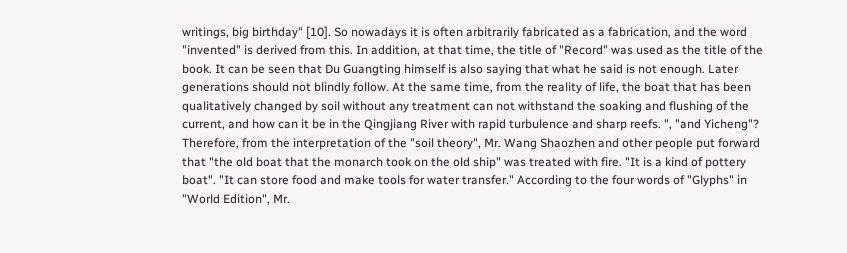writings, big birthday" [10]. So nowadays it is often arbitrarily fabricated as a fabrication, and the word "invented" is derived from this. In addition, at that time, the title of "Record" was used as the title of the book. It can be seen that Du Guangting himself is also saying that what he said is not enough. Later generations should not blindly follow. At the same time, from the reality of life, the boat that has been qualitatively changed by soil without any treatment can not withstand the soaking and flushing of the current, and how can it be in the Qingjiang River with rapid turbulence and sharp reefs. ", "and Yicheng"? Therefore, from the interpretation of the "soil theory", Mr. Wang Shaozhen and other people put forward that "the old boat that the monarch took on the old ship" was treated with fire. "It is a kind of pottery boat". "It can store food and make tools for water transfer." According to the four words of "Glyphs" in "World Edition", Mr.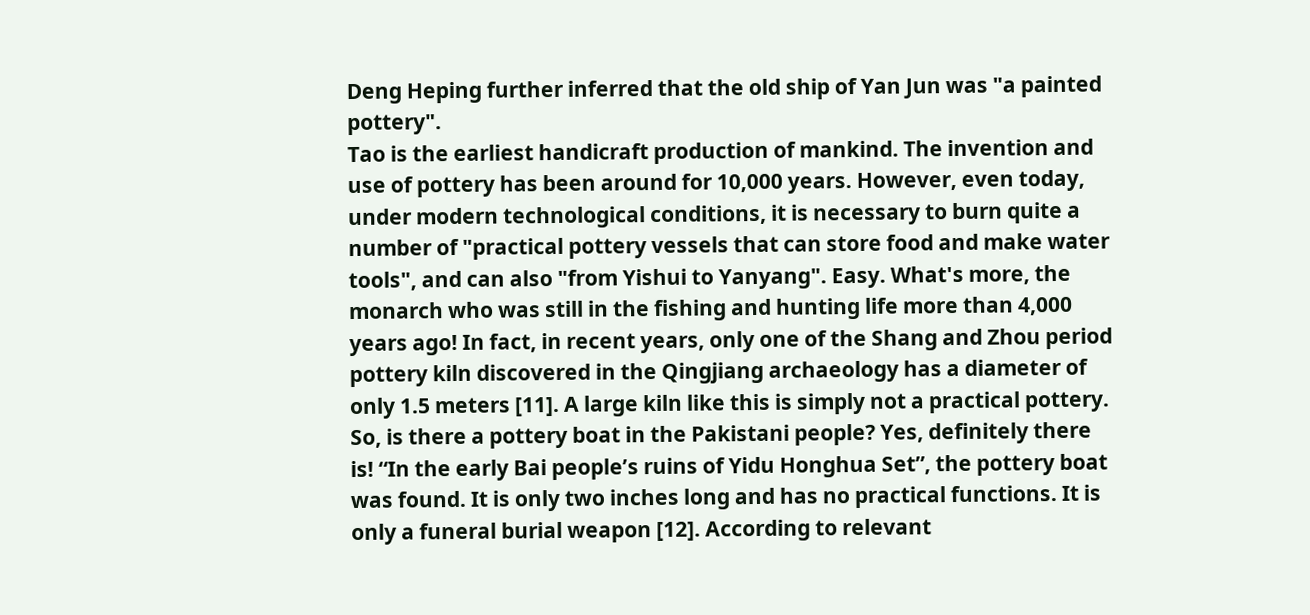Deng Heping further inferred that the old ship of Yan Jun was "a painted pottery".
Tao is the earliest handicraft production of mankind. The invention and use of pottery has been around for 10,000 years. However, even today, under modern technological conditions, it is necessary to burn quite a number of "practical pottery vessels that can store food and make water tools", and can also "from Yishui to Yanyang". Easy. What's more, the monarch who was still in the fishing and hunting life more than 4,000 years ago! In fact, in recent years, only one of the Shang and Zhou period pottery kiln discovered in the Qingjiang archaeology has a diameter of only 1.5 meters [11]. A large kiln like this is simply not a practical pottery. So, is there a pottery boat in the Pakistani people? Yes, definitely there is! “In the early Bai people’s ruins of Yidu Honghua Set”, the pottery boat was found. It is only two inches long and has no practical functions. It is only a funeral burial weapon [12]. According to relevant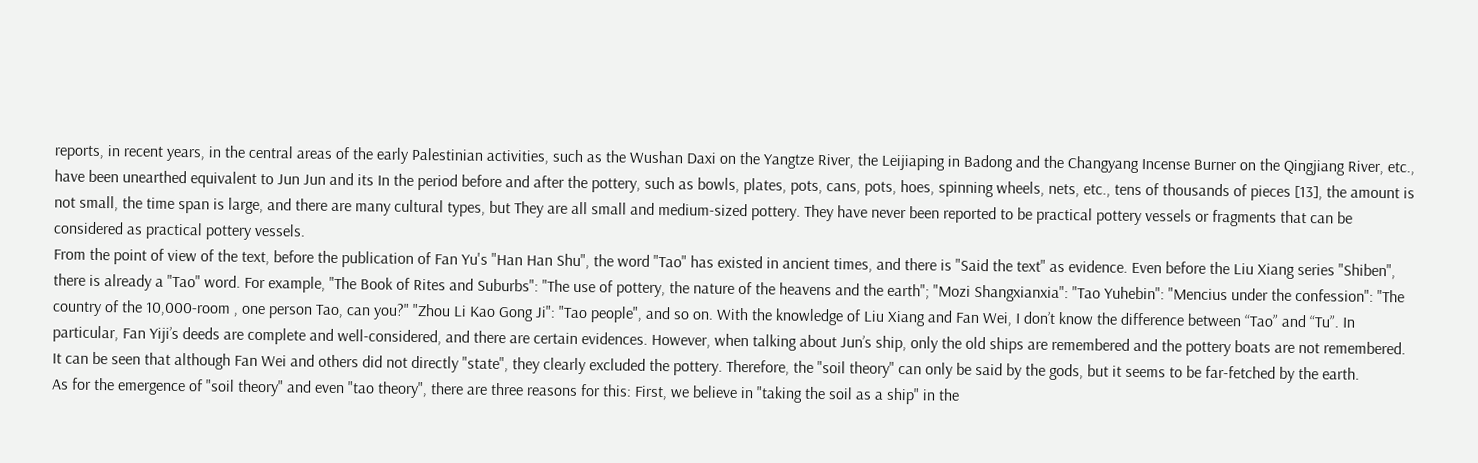reports, in recent years, in the central areas of the early Palestinian activities, such as the Wushan Daxi on the Yangtze River, the Leijiaping in Badong and the Changyang Incense Burner on the Qingjiang River, etc., have been unearthed equivalent to Jun Jun and its In the period before and after the pottery, such as bowls, plates, pots, cans, pots, hoes, spinning wheels, nets, etc., tens of thousands of pieces [13], the amount is not small, the time span is large, and there are many cultural types, but They are all small and medium-sized pottery. They have never been reported to be practical pottery vessels or fragments that can be considered as practical pottery vessels.
From the point of view of the text, before the publication of Fan Yu's "Han Han Shu", the word "Tao" has existed in ancient times, and there is "Said the text" as evidence. Even before the Liu Xiang series "Shiben", there is already a "Tao" word. For example, "The Book of Rites and Suburbs": "The use of pottery, the nature of the heavens and the earth"; "Mozi Shangxianxia": "Tao Yuhebin": "Mencius under the confession": "The country of the 10,000-room , one person Tao, can you?" "Zhou Li Kao Gong Ji": "Tao people", and so on. With the knowledge of Liu Xiang and Fan Wei, I don’t know the difference between “Tao” and “Tu”. In particular, Fan Yiji’s deeds are complete and well-considered, and there are certain evidences. However, when talking about Jun’s ship, only the old ships are remembered and the pottery boats are not remembered. It can be seen that although Fan Wei and others did not directly "state", they clearly excluded the pottery. Therefore, the "soil theory" can only be said by the gods, but it seems to be far-fetched by the earth.
As for the emergence of "soil theory" and even "tao theory", there are three reasons for this: First, we believe in "taking the soil as a ship" in the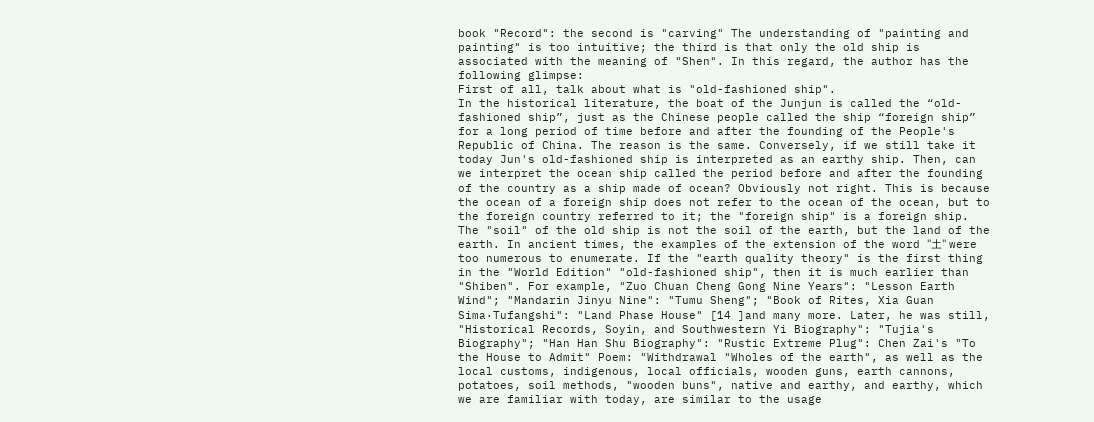book "Record": the second is "carving" The understanding of "painting and painting" is too intuitive; the third is that only the old ship is associated with the meaning of "Shen". In this regard, the author has the following glimpse:
First of all, talk about what is "old-fashioned ship".
In the historical literature, the boat of the Junjun is called the “old-fashioned ship”, just as the Chinese people called the ship “foreign ship” for a long period of time before and after the founding of the People's Republic of China. The reason is the same. Conversely, if we still take it today Jun's old-fashioned ship is interpreted as an earthy ship. Then, can we interpret the ocean ship called the period before and after the founding of the country as a ship made of ocean? Obviously not right. This is because the ocean of a foreign ship does not refer to the ocean of the ocean, but to the foreign country referred to it; the "foreign ship" is a foreign ship. The "soil" of the old ship is not the soil of the earth, but the land of the earth. In ancient times, the examples of the extension of the word "土" were too numerous to enumerate. If the "earth quality theory" is the first thing in the "World Edition" "old-fashioned ship", then it is much earlier than "Shiben". For example, "Zuo Chuan Cheng Gong Nine Years": "Lesson Earth Wind"; "Mandarin Jinyu Nine": "Tumu Sheng"; "Book of Rites, Xia Guan Sima·Tufangshi": "Land Phase House" [14 ]and many more. Later, he was still, "Historical Records, Soyin, and Southwestern Yi Biography": "Tujia's Biography"; "Han Han Shu Biography": "Rustic Extreme Plug": Chen Zai's "To the House to Admit" Poem: "Withdrawal "Wholes of the earth", as well as the local customs, indigenous, local officials, wooden guns, earth cannons, potatoes, soil methods, "wooden buns", native and earthy, and earthy, which we are familiar with today, are similar to the usage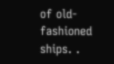of old-fashioned ships. .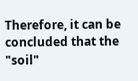Therefore, it can be concluded that the "soil"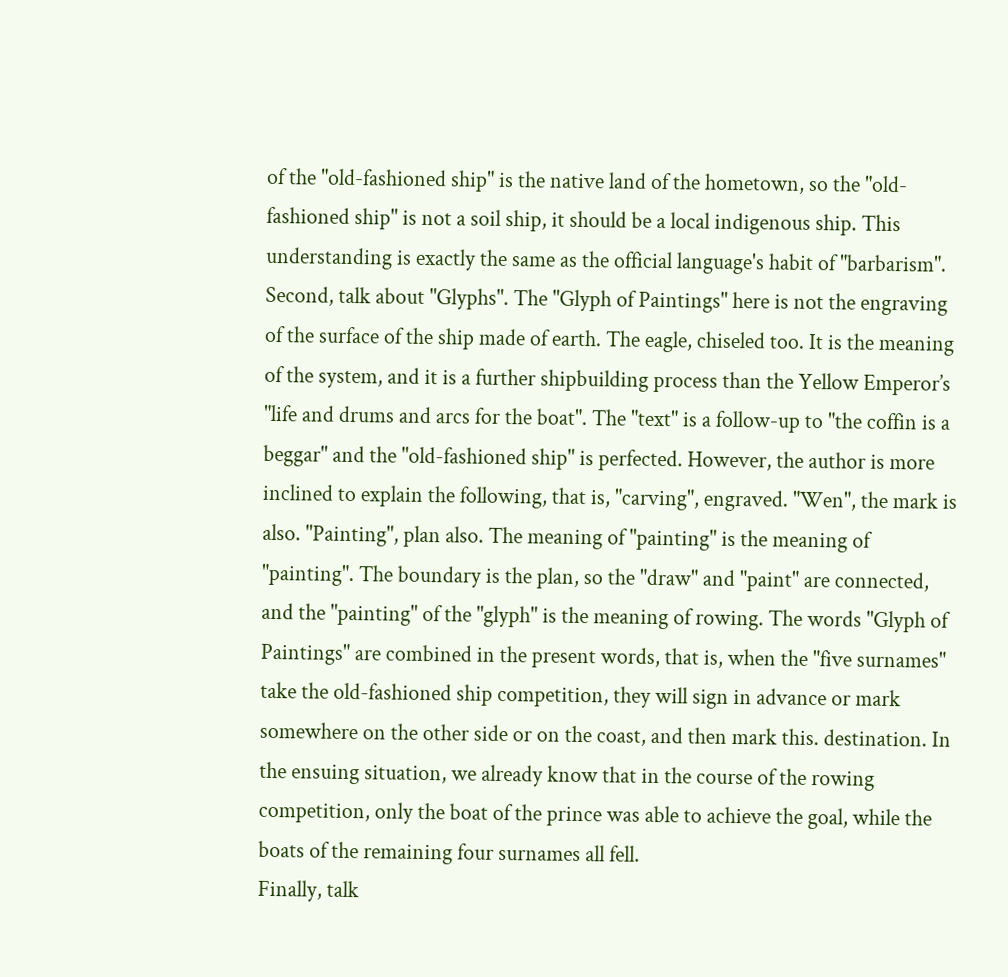of the "old-fashioned ship" is the native land of the hometown, so the "old-fashioned ship" is not a soil ship, it should be a local indigenous ship. This understanding is exactly the same as the official language's habit of "barbarism".
Second, talk about "Glyphs". The "Glyph of Paintings" here is not the engraving of the surface of the ship made of earth. The eagle, chiseled too. It is the meaning of the system, and it is a further shipbuilding process than the Yellow Emperor’s "life and drums and arcs for the boat". The "text" is a follow-up to "the coffin is a beggar" and the "old-fashioned ship" is perfected. However, the author is more inclined to explain the following, that is, "carving", engraved. "Wen", the mark is also. "Painting", plan also. The meaning of "painting" is the meaning of "painting". The boundary is the plan, so the "draw" and "paint" are connected, and the "painting" of the "glyph" is the meaning of rowing. The words "Glyph of Paintings" are combined in the present words, that is, when the "five surnames" take the old-fashioned ship competition, they will sign in advance or mark somewhere on the other side or on the coast, and then mark this. destination. In the ensuing situation, we already know that in the course of the rowing competition, only the boat of the prince was able to achieve the goal, while the boats of the remaining four surnames all fell.
Finally, talk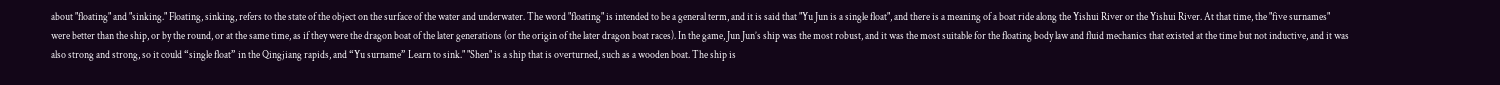about "floating" and "sinking." Floating, sinking, refers to the state of the object on the surface of the water and underwater. The word "floating" is intended to be a general term, and it is said that "Yu Jun is a single float", and there is a meaning of a boat ride along the Yishui River or the Yishui River. At that time, the "five surnames" were better than the ship, or by the round, or at the same time, as if they were the dragon boat of the later generations (or the origin of the later dragon boat races). In the game, Jun Jun’s ship was the most robust, and it was the most suitable for the floating body law and fluid mechanics that existed at the time but not inductive, and it was also strong and strong, so it could “single float” in the Qingjiang rapids, and “Yu surname” Learn to sink." "Shen" is a ship that is overturned, such as a wooden boat. The ship is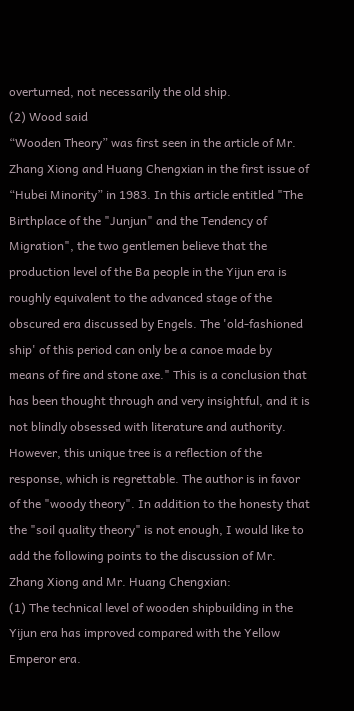overturned, not necessarily the old ship.
(2) Wood said
“Wooden Theory” was first seen in the article of Mr. Zhang Xiong and Huang Chengxian in the first issue of “Hubei Minority” in 1983. In this article entitled "The Birthplace of the "Junjun" and the Tendency of Migration", the two gentlemen believe that the production level of the Ba people in the Yijun era is roughly equivalent to the advanced stage of the obscured era discussed by Engels. The 'old-fashioned ship' of this period can only be a canoe made by means of fire and stone axe." This is a conclusion that has been thought through and very insightful, and it is not blindly obsessed with literature and authority. However, this unique tree is a reflection of the response, which is regrettable. The author is in favor of the "woody theory". In addition to the honesty that the "soil quality theory" is not enough, I would like to add the following points to the discussion of Mr. Zhang Xiong and Mr. Huang Chengxian:
(1) The technical level of wooden shipbuilding in the Yijun era has improved compared with the Yellow Emperor era.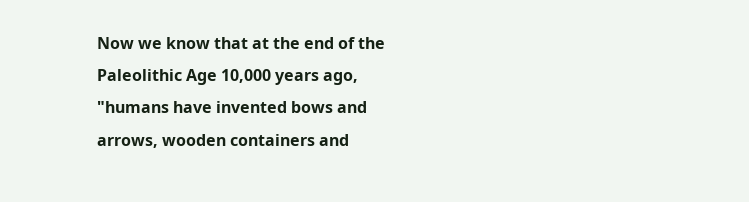Now we know that at the end of the Paleolithic Age 10,000 years ago, "humans have invented bows and arrows, wooden containers and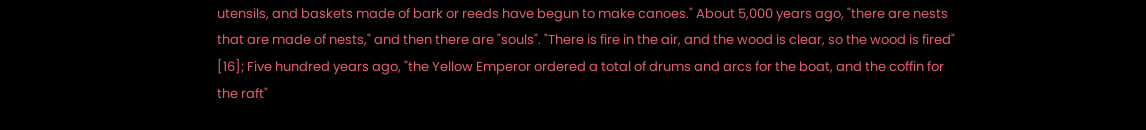utensils, and baskets made of bark or reeds have begun to make canoes." About 5,000 years ago, "there are nests that are made of nests," and then there are "souls". "There is fire in the air, and the wood is clear, so the wood is fired" [16]; Five hundred years ago, "the Yellow Emperor ordered a total of drums and arcs for the boat, and the coffin for the raft"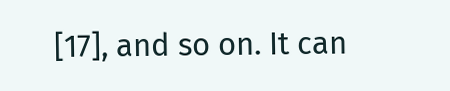[17], and so on. It can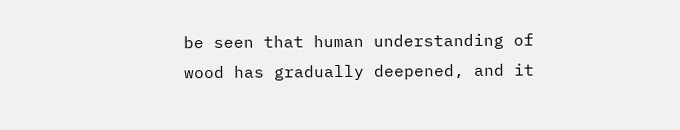be seen that human understanding of wood has gradually deepened, and it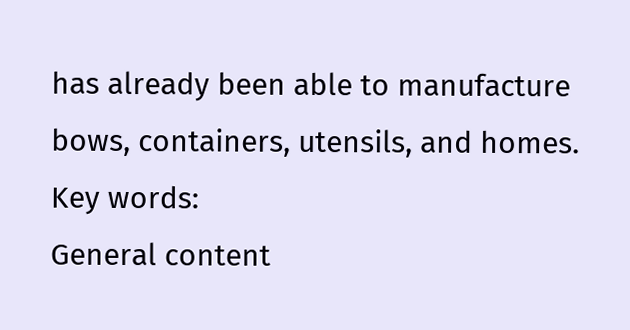has already been able to manufacture bows, containers, utensils, and homes.
Key words:
General content